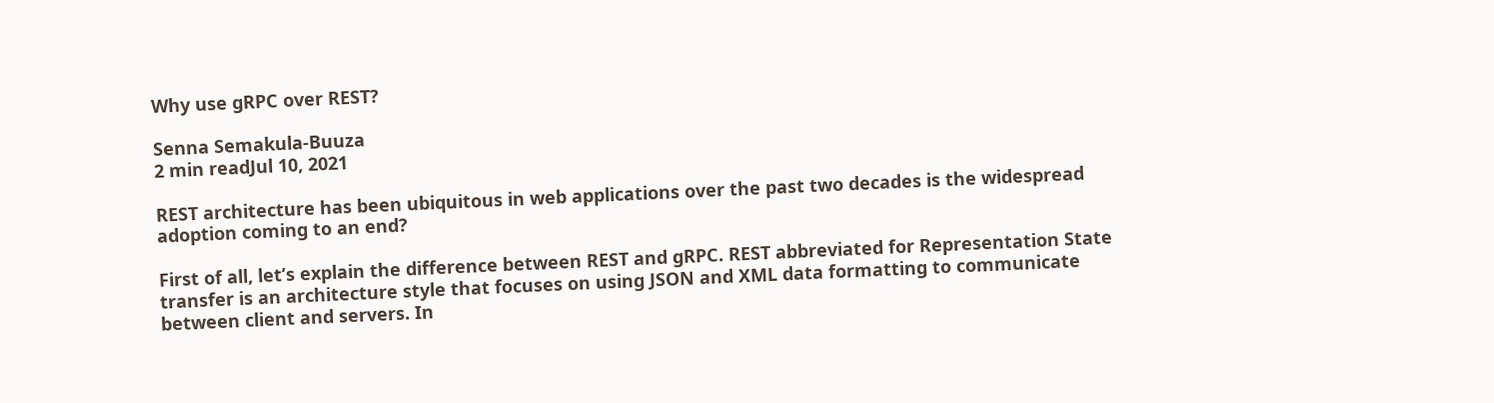Why use gRPC over REST?

Senna Semakula-Buuza
2 min readJul 10, 2021

REST architecture has been ubiquitous in web applications over the past two decades is the widespread adoption coming to an end?

First of all, let’s explain the difference between REST and gRPC. REST abbreviated for Representation State transfer is an architecture style that focuses on using JSON and XML data formatting to communicate between client and servers. In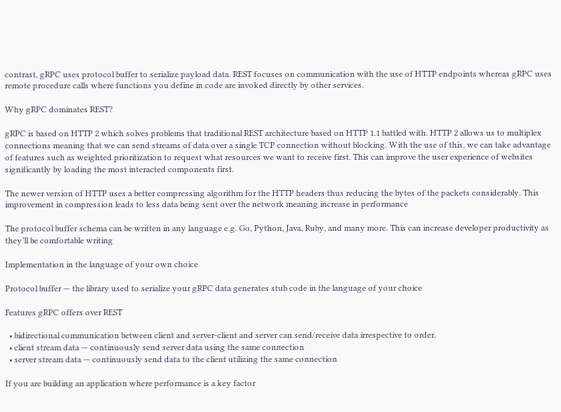contrast, gRPC uses protocol buffer to serialize payload data. REST focuses on communication with the use of HTTP endpoints whereas gRPC uses remote procedure calls where functions you define in code are invoked directly by other services.

Why gRPC dominates REST?

gRPC is based on HTTP 2 which solves problems that traditional REST architecture based on HTTP 1.1 battled with. HTTP 2 allows us to multiplex connections meaning that we can send streams of data over a single TCP connection without blocking. With the use of this, we can take advantage of features such as weighted prioritization to request what resources we want to receive first. This can improve the user experience of websites significantly by loading the most interacted components first.

The newer version of HTTP uses a better compressing algorithm for the HTTP headers thus reducing the bytes of the packets considerably. This improvement in compression leads to less data being sent over the network meaning increase in performance

The protocol buffer schema can be written in any language e.g. Go, Python, Java, Ruby, and many more. This can increase developer productivity as they’ll be comfortable writing

Implementation in the language of your own choice

Protocol buffer — the library used to serialize your gRPC data generates stub code in the language of your choice

Features gRPC offers over REST

  • bidirectional communication between client and server-client and server can send/receive data irrespective to order.
  • client stream data — continuously send server data using the same connection
  • server stream data — continuously send data to the client utilizing the same connection

If you are building an application where performance is a key factor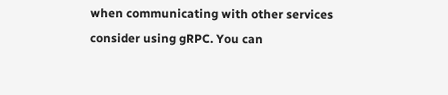when communicating with other services consider using gRPC. You can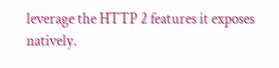leverage the HTTP 2 features it exposes natively.